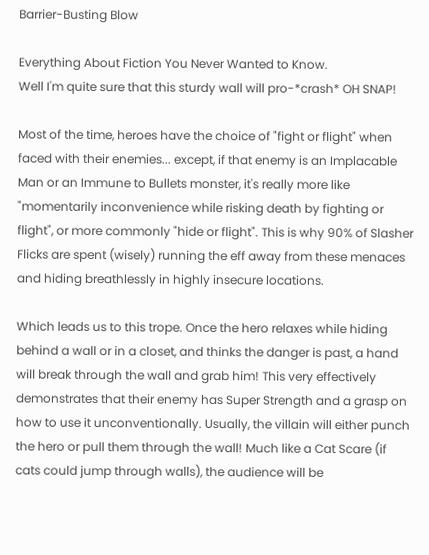Barrier-Busting Blow

Everything About Fiction You Never Wanted to Know.
Well I'm quite sure that this sturdy wall will pro-*crash* OH SNAP!

Most of the time, heroes have the choice of "fight or flight" when faced with their enemies... except, if that enemy is an Implacable Man or an Immune to Bullets monster, it's really more like "momentarily inconvenience while risking death by fighting or flight", or more commonly "hide or flight". This is why 90% of Slasher Flicks are spent (wisely) running the eff away from these menaces and hiding breathlessly in highly insecure locations.

Which leads us to this trope. Once the hero relaxes while hiding behind a wall or in a closet, and thinks the danger is past, a hand will break through the wall and grab him! This very effectively demonstrates that their enemy has Super Strength and a grasp on how to use it unconventionally. Usually, the villain will either punch the hero or pull them through the wall! Much like a Cat Scare (if cats could jump through walls), the audience will be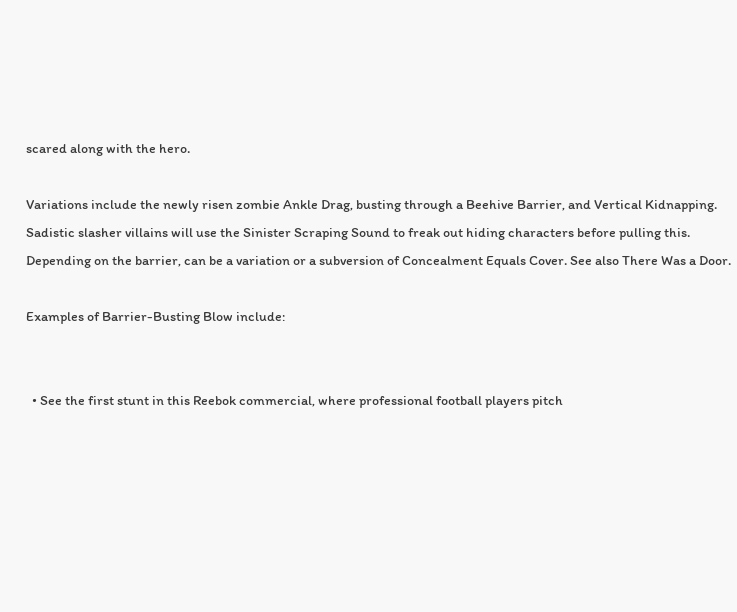scared along with the hero.

Variations include the newly risen zombie Ankle Drag, busting through a Beehive Barrier, and Vertical Kidnapping. Sadistic slasher villains will use the Sinister Scraping Sound to freak out hiding characters before pulling this. Depending on the barrier, can be a variation or a subversion of Concealment Equals Cover. See also There Was a Door.

Examples of Barrier-Busting Blow include:


  • See the first stunt in this Reebok commercial, where professional football players pitch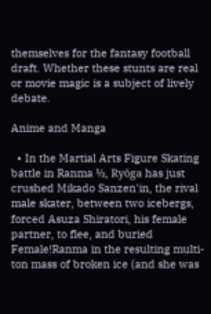themselves for the fantasy football draft. Whether these stunts are real or movie magic is a subject of lively debate.

Anime and Manga

  • In the Martial Arts Figure Skating battle in Ranma ½, Ryōga has just crushed Mikado Sanzen'in, the rival male skater, between two icebergs, forced Asuza Shiratori, his female partner, to flee, and buried Female!Ranma in the resulting multi-ton mass of broken ice (and she was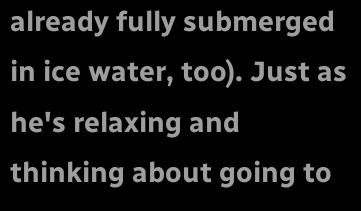already fully submerged in ice water, too). Just as he's relaxing and thinking about going to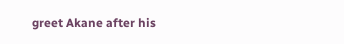greet Akane after his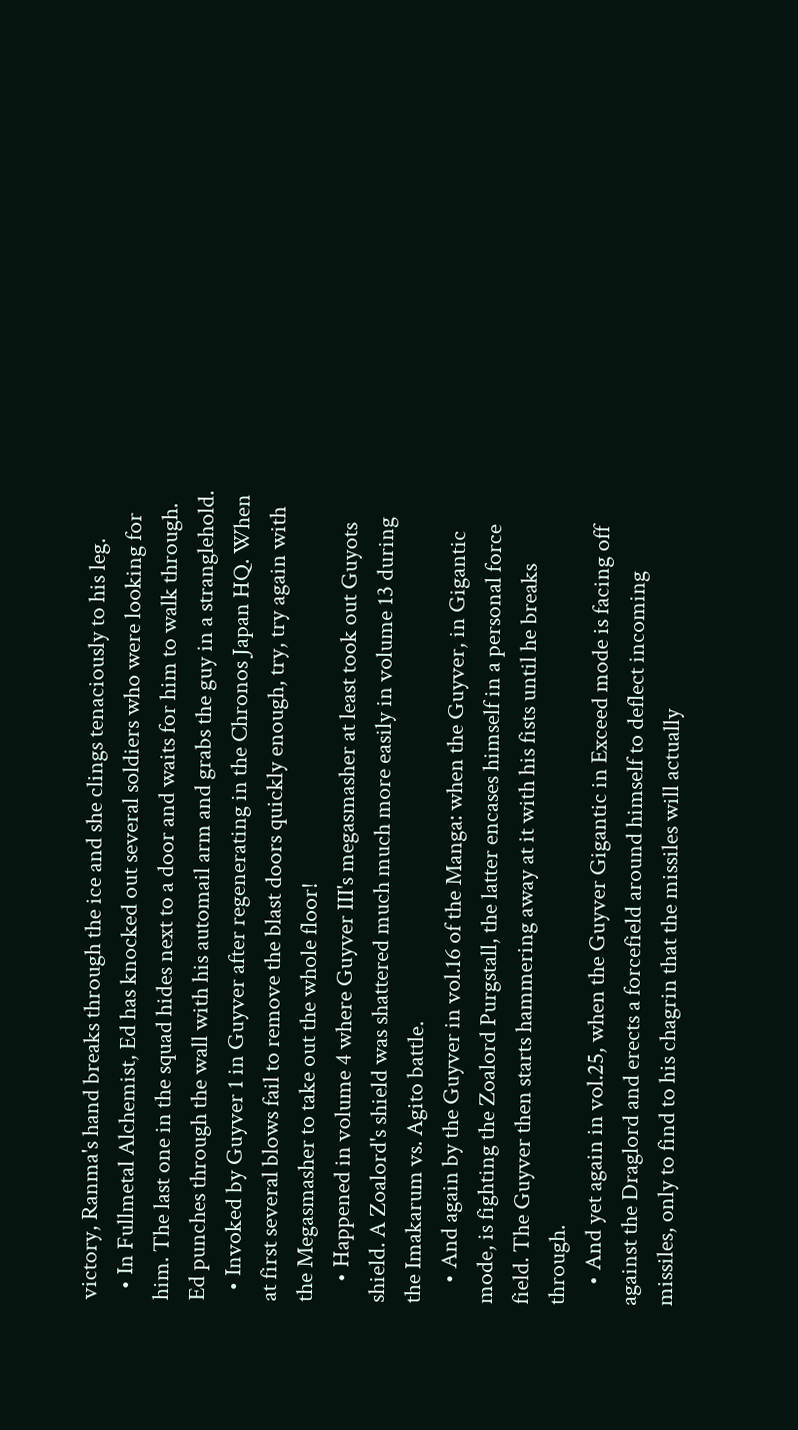victory, Ranma's hand breaks through the ice and she clings tenaciously to his leg.
  • In Fullmetal Alchemist, Ed has knocked out several soldiers who were looking for him. The last one in the squad hides next to a door and waits for him to walk through. Ed punches through the wall with his automail arm and grabs the guy in a stranglehold.
  • Invoked by Guyver 1 in Guyver after regenerating in the Chronos Japan HQ. When at first several blows fail to remove the blast doors quickly enough, try, try again with the Megasmasher to take out the whole floor!
    • Happened in volume 4 where Guyver III's megasmasher at least took out Guyots shield. A Zoalord's shield was shattered much much more easily in volume 13 during the Imakarum vs. Agito battle.
    • And again by the Guyver in vol.16 of the Manga: when the Guyver, in Gigantic mode, is fighting the Zoalord Purgstall, the latter encases himself in a personal force field. The Guyver then starts hammering away at it with his fists until he breaks through.
    • And yet again in vol.25, when the Guyver Gigantic in Exceed mode is facing off against the Draglord and erects a forcefield around himself to deflect incoming missiles, only to find to his chagrin that the missiles will actually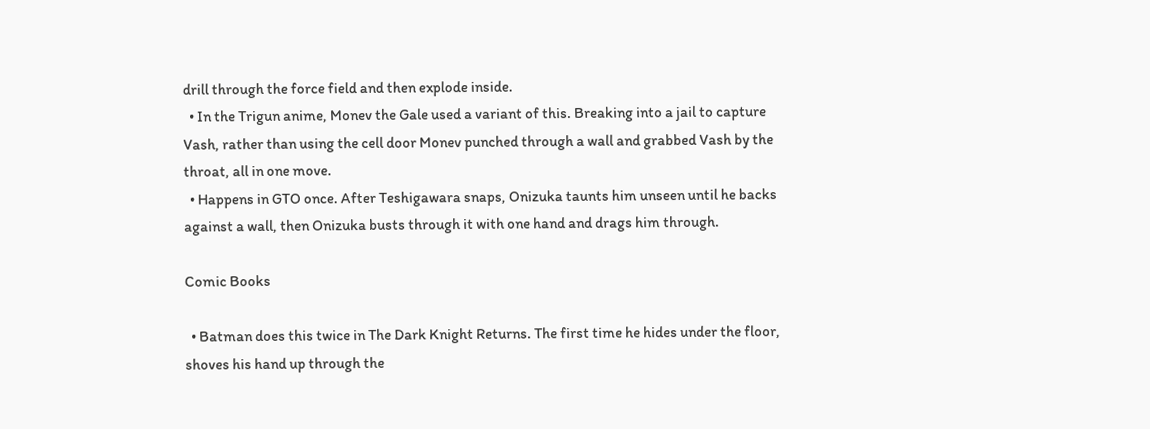drill through the force field and then explode inside.
  • In the Trigun anime, Monev the Gale used a variant of this. Breaking into a jail to capture Vash, rather than using the cell door Monev punched through a wall and grabbed Vash by the throat, all in one move.
  • Happens in GTO once. After Teshigawara snaps, Onizuka taunts him unseen until he backs against a wall, then Onizuka busts through it with one hand and drags him through.

Comic Books

  • Batman does this twice in The Dark Knight Returns. The first time he hides under the floor, shoves his hand up through the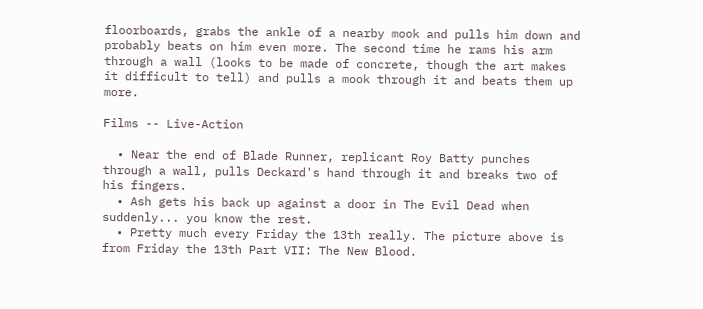floorboards, grabs the ankle of a nearby mook and pulls him down and probably beats on him even more. The second time he rams his arm through a wall (looks to be made of concrete, though the art makes it difficult to tell) and pulls a mook through it and beats them up more.

Films -- Live-Action

  • Near the end of Blade Runner, replicant Roy Batty punches through a wall, pulls Deckard's hand through it and breaks two of his fingers.
  • Ash gets his back up against a door in The Evil Dead when suddenly... you know the rest.
  • Pretty much every Friday the 13th really. The picture above is from Friday the 13th Part VII: The New Blood.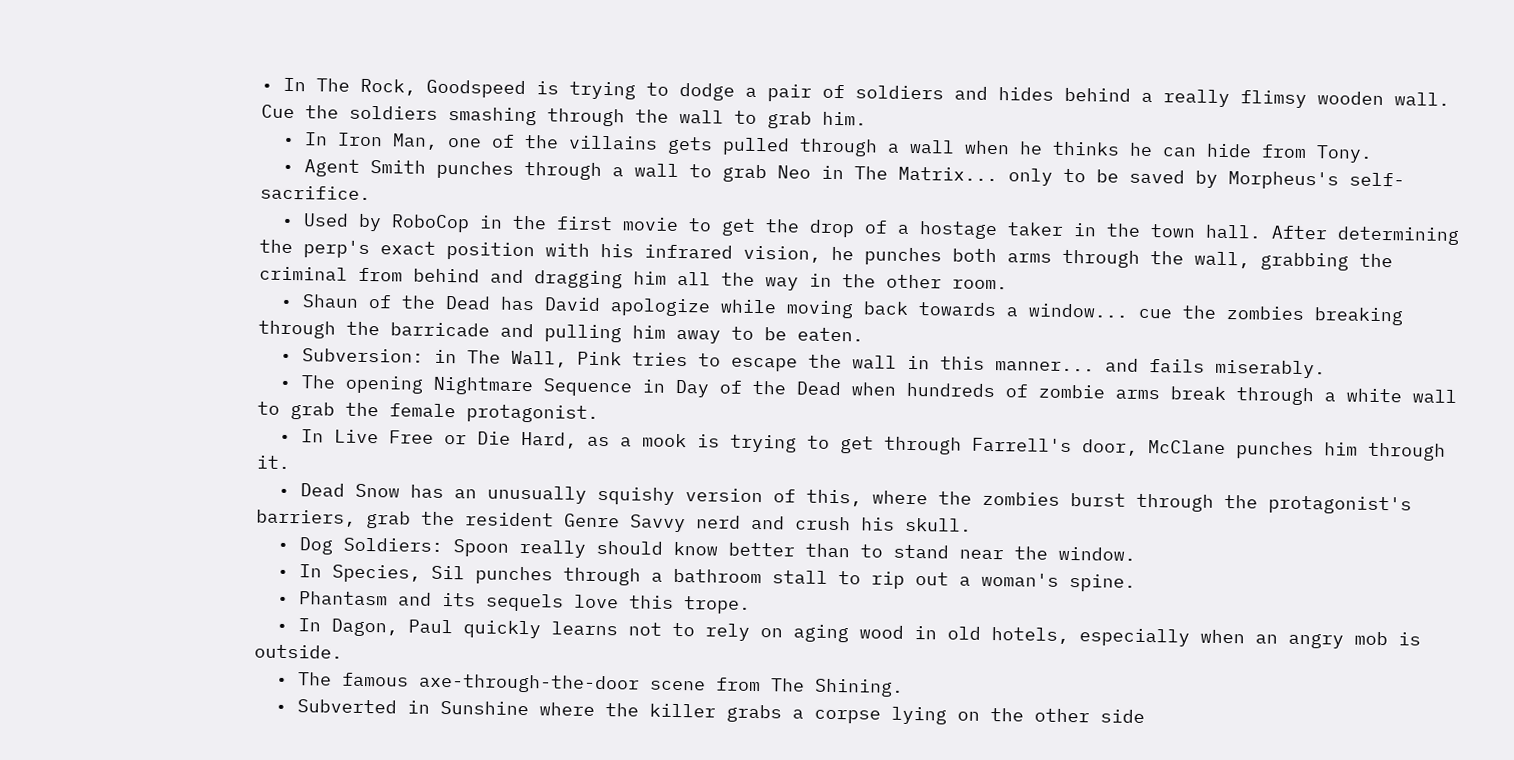• In The Rock, Goodspeed is trying to dodge a pair of soldiers and hides behind a really flimsy wooden wall. Cue the soldiers smashing through the wall to grab him.
  • In Iron Man, one of the villains gets pulled through a wall when he thinks he can hide from Tony.
  • Agent Smith punches through a wall to grab Neo in The Matrix... only to be saved by Morpheus's self-sacrifice.
  • Used by RoboCop in the first movie to get the drop of a hostage taker in the town hall. After determining the perp's exact position with his infrared vision, he punches both arms through the wall, grabbing the criminal from behind and dragging him all the way in the other room.
  • Shaun of the Dead has David apologize while moving back towards a window... cue the zombies breaking through the barricade and pulling him away to be eaten.
  • Subversion: in The Wall, Pink tries to escape the wall in this manner... and fails miserably.
  • The opening Nightmare Sequence in Day of the Dead when hundreds of zombie arms break through a white wall to grab the female protagonist.
  • In Live Free or Die Hard, as a mook is trying to get through Farrell's door, McClane punches him through it.
  • Dead Snow has an unusually squishy version of this, where the zombies burst through the protagonist's barriers, grab the resident Genre Savvy nerd and crush his skull.
  • Dog Soldiers: Spoon really should know better than to stand near the window.
  • In Species, Sil punches through a bathroom stall to rip out a woman's spine.
  • Phantasm and its sequels love this trope.
  • In Dagon, Paul quickly learns not to rely on aging wood in old hotels, especially when an angry mob is outside.
  • The famous axe-through-the-door scene from The Shining.
  • Subverted in Sunshine where the killer grabs a corpse lying on the other side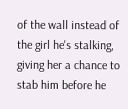of the wall instead of the girl he's stalking, giving her a chance to stab him before he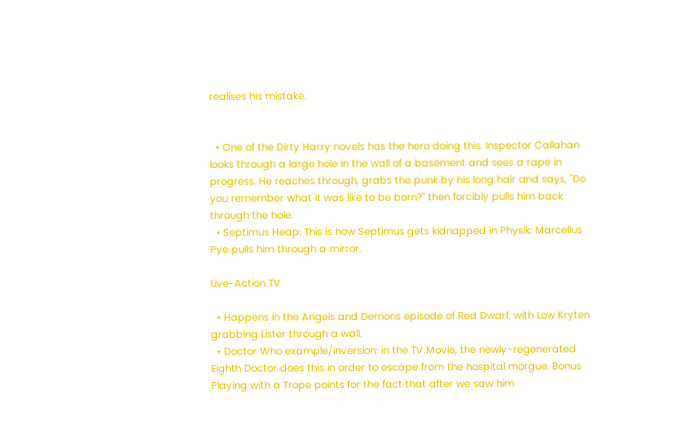realises his mistake.


  • One of the Dirty Harry novels has the hero doing this. Inspector Callahan looks through a large hole in the wall of a basement and sees a rape in progress. He reaches through, grabs the punk by his long hair and says, "Do you remember what it was like to be born?" then forcibly pulls him back through the hole.
  • Septimus Heap: This is how Septimus gets kidnapped in Physik: Marcellus Pye pulls him through a mirror.

Live-Action TV

  • Happens in the Angels and Demons episode of Red Dwarf, with Low Kryten grabbing Lister through a wall.
  • Doctor Who example/inversion: in the TV Movie, the newly-regenerated Eighth Doctor does this in order to escape from the hospital morgue. Bonus Playing with a Trope points for the fact that after we saw him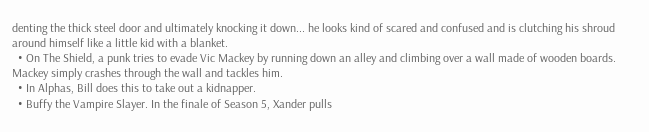denting the thick steel door and ultimately knocking it down... he looks kind of scared and confused and is clutching his shroud around himself like a little kid with a blanket.
  • On The Shield, a punk tries to evade Vic Mackey by running down an alley and climbing over a wall made of wooden boards. Mackey simply crashes through the wall and tackles him.
  • In Alphas, Bill does this to take out a kidnapper.
  • Buffy the Vampire Slayer. In the finale of Season 5, Xander pulls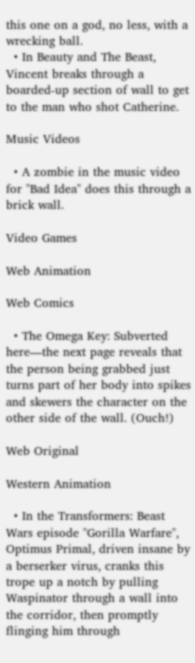this one on a god, no less, with a wrecking ball.
  • In Beauty and The Beast, Vincent breaks through a boarded-up section of wall to get to the man who shot Catherine.

Music Videos

  • A zombie in the music video for "Bad Idea" does this through a brick wall.

Video Games

Web Animation

Web Comics

  • The Omega Key: Subverted here—the next page reveals that the person being grabbed just turns part of her body into spikes and skewers the character on the other side of the wall. (Ouch!)

Web Original

Western Animation

  • In the Transformers: Beast Wars episode "Gorilla Warfare", Optimus Primal, driven insane by a berserker virus, cranks this trope up a notch by pulling Waspinator through a wall into the corridor, then promptly flinging him through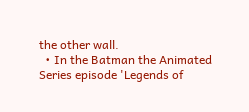the other wall.
  • In the Batman the Animated Series episode 'Legends of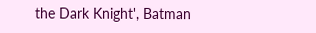the Dark Knight', Batman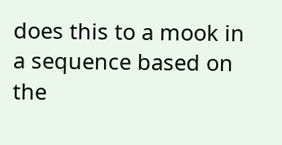does this to a mook in a sequence based on the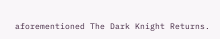aforementioned The Dark Knight Returns.